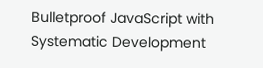Bulletproof JavaScript with Systematic Development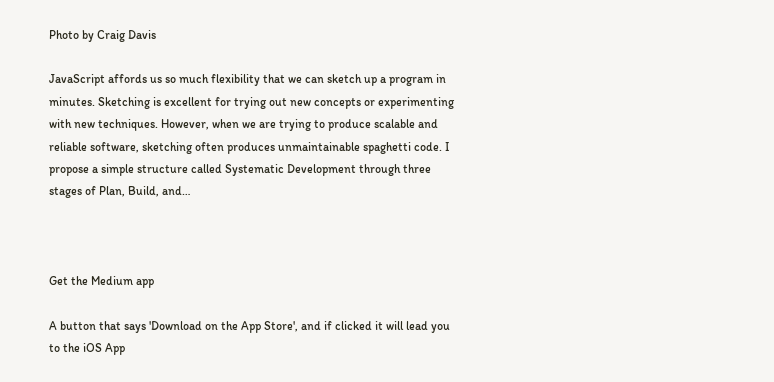Photo by Craig Davis

JavaScript affords us so much flexibility that we can sketch up a program in minutes. Sketching is excellent for trying out new concepts or experimenting with new techniques. However, when we are trying to produce scalable and reliable software, sketching often produces unmaintainable spaghetti code. I propose a simple structure called Systematic Development through three stages of Plan, Build, and…



Get the Medium app

A button that says 'Download on the App Store', and if clicked it will lead you to the iOS App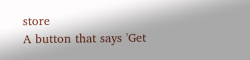store
A button that says 'Get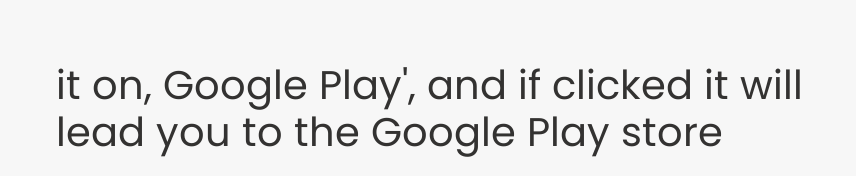it on, Google Play', and if clicked it will lead you to the Google Play store